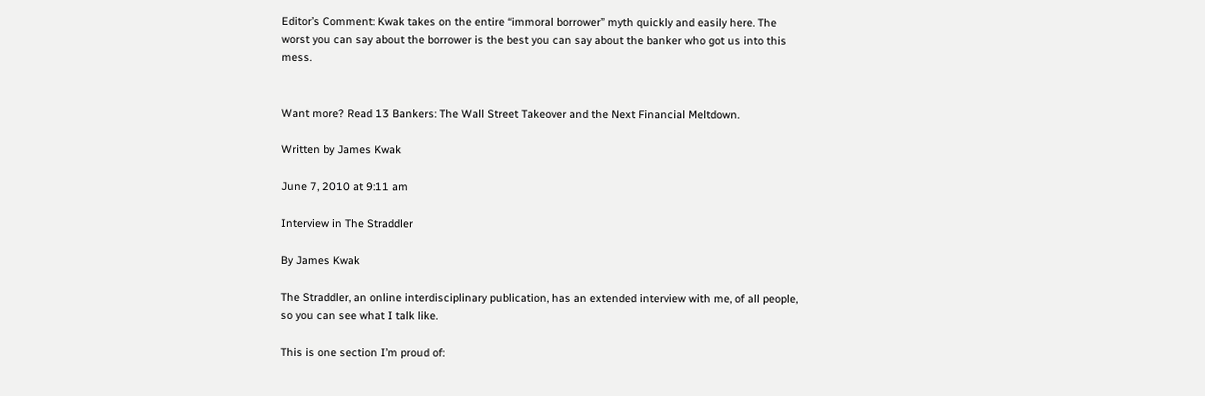Editor’s Comment: Kwak takes on the entire “immoral borrower” myth quickly and easily here. The worst you can say about the borrower is the best you can say about the banker who got us into this mess.


Want more? Read 13 Bankers: The Wall Street Takeover and the Next Financial Meltdown.

Written by James Kwak

June 7, 2010 at 9:11 am

Interview in The Straddler

By James Kwak

The Straddler, an online interdisciplinary publication, has an extended interview with me, of all people, so you can see what I talk like.

This is one section I’m proud of: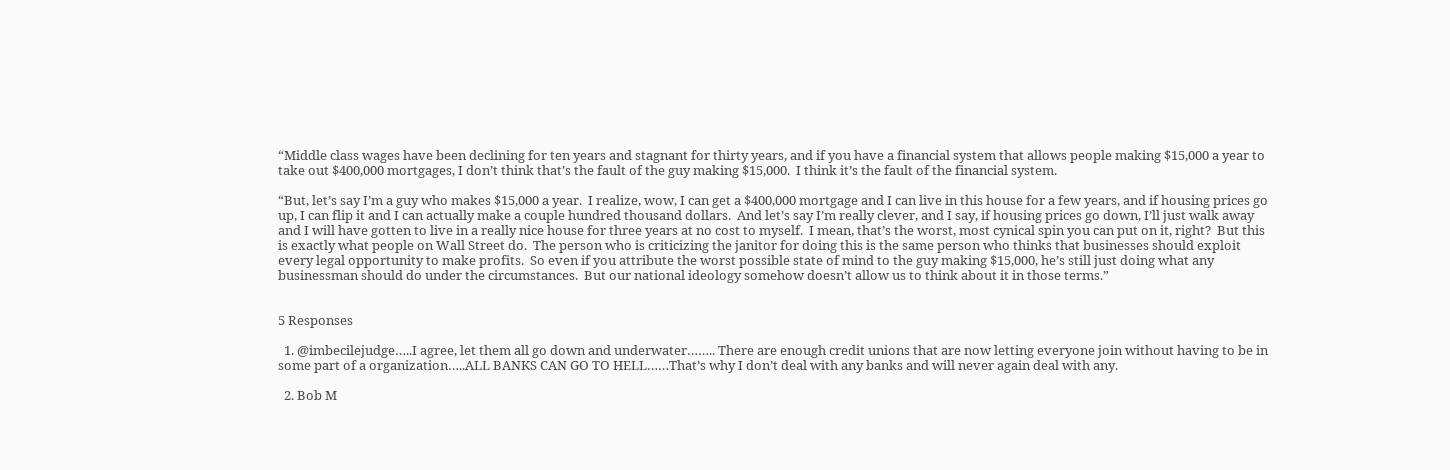“Middle class wages have been declining for ten years and stagnant for thirty years, and if you have a financial system that allows people making $15,000 a year to take out $400,000 mortgages, I don’t think that’s the fault of the guy making $15,000.  I think it’s the fault of the financial system.

“But, let’s say I’m a guy who makes $15,000 a year.  I realize, wow, I can get a $400,000 mortgage and I can live in this house for a few years, and if housing prices go up, I can flip it and I can actually make a couple hundred thousand dollars.  And let’s say I’m really clever, and I say, if housing prices go down, I’ll just walk away and I will have gotten to live in a really nice house for three years at no cost to myself.  I mean, that’s the worst, most cynical spin you can put on it, right?  But this is exactly what people on Wall Street do.  The person who is criticizing the janitor for doing this is the same person who thinks that businesses should exploit every legal opportunity to make profits.  So even if you attribute the worst possible state of mind to the guy making $15,000, he’s still just doing what any businessman should do under the circumstances.  But our national ideology somehow doesn’t allow us to think about it in those terms.”


5 Responses

  1. @imbecilejudge…..I agree, let them all go down and underwater…….. There are enough credit unions that are now letting everyone join without having to be in some part of a organization…..ALL BANKS CAN GO TO HELL……That’s why I don’t deal with any banks and will never again deal with any.

  2. Bob M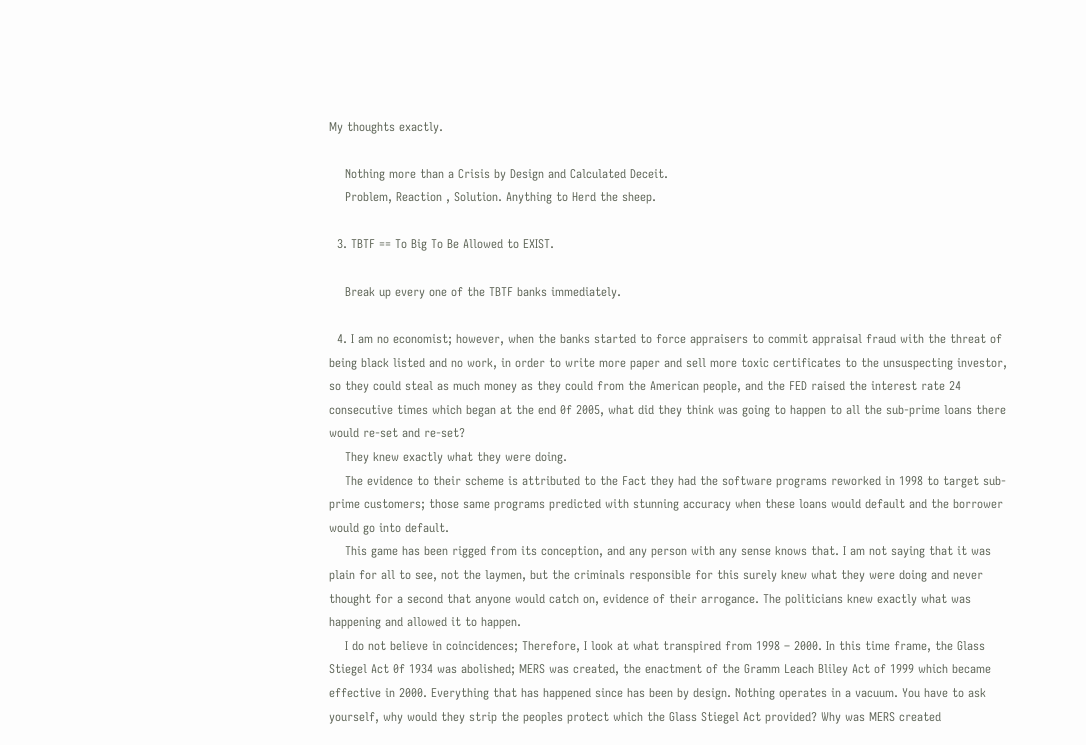My thoughts exactly.

    Nothing more than a Crisis by Design and Calculated Deceit.
    Problem, Reaction , Solution. Anything to Herd the sheep.

  3. TBTF == To Big To Be Allowed to EXIST.

    Break up every one of the TBTF banks immediately.

  4. I am no economist; however, when the banks started to force appraisers to commit appraisal fraud with the threat of being black listed and no work, in order to write more paper and sell more toxic certificates to the unsuspecting investor, so they could steal as much money as they could from the American people, and the FED raised the interest rate 24 consecutive times which began at the end 0f 2005, what did they think was going to happen to all the sub-prime loans there would re-set and re-set?
    They knew exactly what they were doing.
    The evidence to their scheme is attributed to the Fact they had the software programs reworked in 1998 to target sub-prime customers; those same programs predicted with stunning accuracy when these loans would default and the borrower would go into default.
    This game has been rigged from its conception, and any person with any sense knows that. I am not saying that it was plain for all to see, not the laymen, but the criminals responsible for this surely knew what they were doing and never thought for a second that anyone would catch on, evidence of their arrogance. The politicians knew exactly what was happening and allowed it to happen.
    I do not believe in coincidences; Therefore, I look at what transpired from 1998 – 2000. In this time frame, the Glass Stiegel Act 0f 1934 was abolished; MERS was created, the enactment of the Gramm Leach Bliley Act of 1999 which became effective in 2000. Everything that has happened since has been by design. Nothing operates in a vacuum. You have to ask yourself, why would they strip the peoples protect which the Glass Stiegel Act provided? Why was MERS created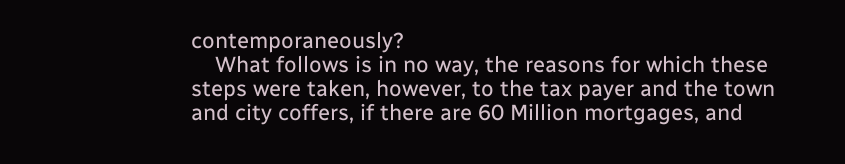contemporaneously?
    What follows is in no way, the reasons for which these steps were taken, however, to the tax payer and the town and city coffers, if there are 60 Million mortgages, and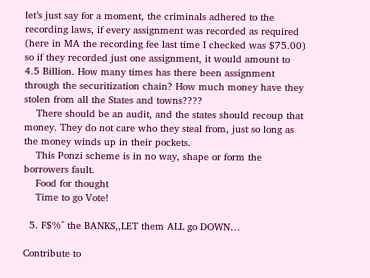let’s just say for a moment, the criminals adhered to the recording laws, if every assignment was recorded as required (here in MA the recording fee last time I checked was $75.00) so if they recorded just one assignment, it would amount to 4.5 Billion. How many times has there been assignment through the securitization chain? How much money have they stolen from all the States and towns????
    There should be an audit, and the states should recoup that money. They do not care who they steal from, just so long as the money winds up in their pockets.
    This Ponzi scheme is in no way, shape or form the borrowers fault.
    Food for thought
    Time to go Vote!

  5. F$%^ the BANKS,,LET them ALL go DOWN…

Contribute to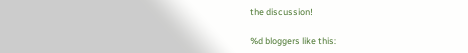the discussion!

%d bloggers like this: